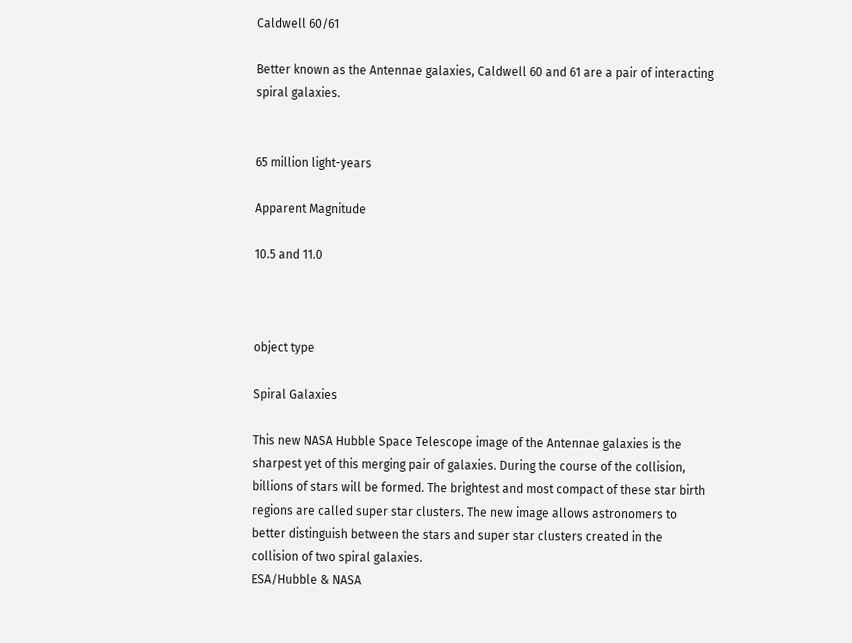Caldwell 60/61

Better known as the Antennae galaxies, Caldwell 60 and 61 are a pair of interacting spiral galaxies.


65 million light-years

Apparent Magnitude

10.5 and 11.0



object type

Spiral Galaxies

This new NASA Hubble Space Telescope image of the Antennae galaxies is the sharpest yet of this merging pair of galaxies. During the course of the collision, billions of stars will be formed. The brightest and most compact of these star birth regions are called super star clusters. The new image allows astronomers to better distinguish between the stars and super star clusters created in the collision of two spiral galaxies.
ESA/Hubble & NASA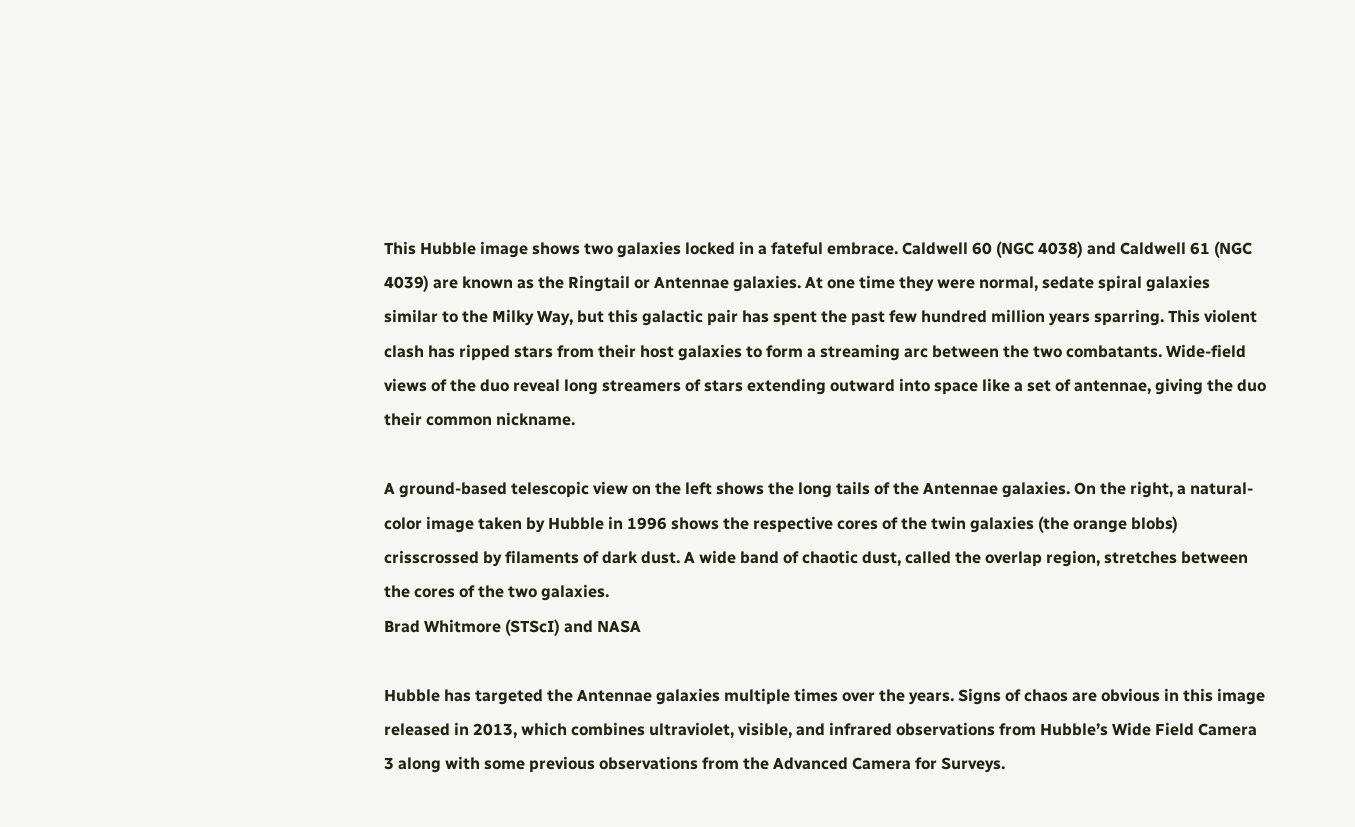This Hubble image shows two galaxies locked in a fateful embrace. Caldwell 60 (NGC 4038) and Caldwell 61 (NGC 4039) are known as the Ringtail or Antennae galaxies. At one time they were normal, sedate spiral galaxies similar to the Milky Way, but this galactic pair has spent the past few hundred million years sparring. This violent clash has ripped stars from their host galaxies to form a streaming arc between the two combatants. Wide-field views of the duo reveal long streamers of stars extending outward into space like a set of antennae, giving the duo their common nickname.

A ground-based telescopic view on the left shows the long tails of the Antennae galaxies. On the right, a natural-color image taken by Hubble in 1996 shows the respective cores of the twin galaxies (the orange blobs) crisscrossed by filaments of dark dust. A wide band of chaotic dust, called the overlap region, stretches between the cores of the two galaxies.
Brad Whitmore (STScI) and NASA

Hubble has targeted the Antennae galaxies multiple times over the years. Signs of chaos are obvious in this image released in 2013, which combines ultraviolet, visible, and infrared observations from Hubble’s Wide Field Camera 3 along with some previous observations from the Advanced Camera for Surveys.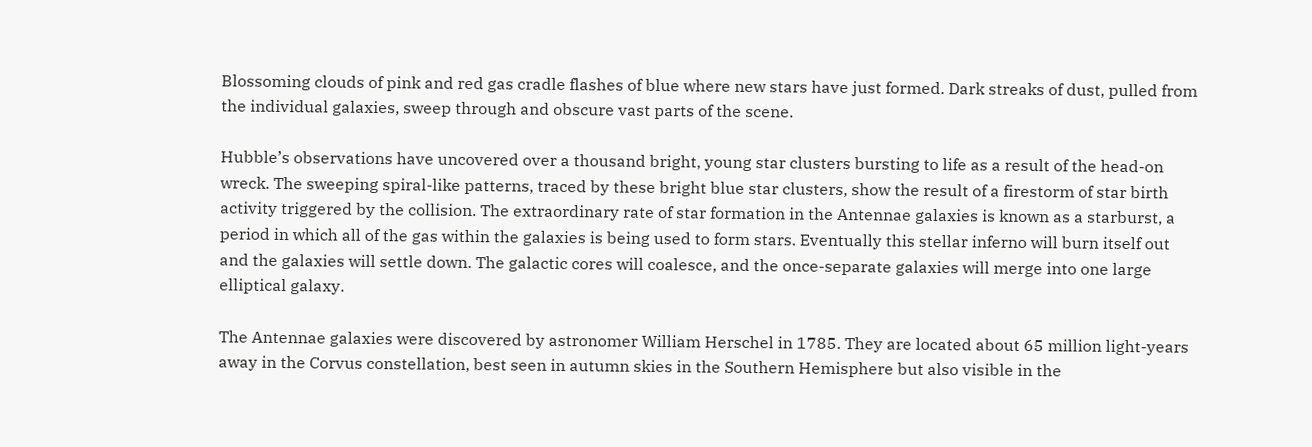Blossoming clouds of pink and red gas cradle flashes of blue where new stars have just formed. Dark streaks of dust, pulled from the individual galaxies, sweep through and obscure vast parts of the scene.

Hubble’s observations have uncovered over a thousand bright, young star clusters bursting to life as a result of the head-on wreck. The sweeping spiral-like patterns, traced by these bright blue star clusters, show the result of a firestorm of star birth activity triggered by the collision. The extraordinary rate of star formation in the Antennae galaxies is known as a starburst, a period in which all of the gas within the galaxies is being used to form stars. Eventually this stellar inferno will burn itself out and the galaxies will settle down. The galactic cores will coalesce, and the once-separate galaxies will merge into one large elliptical galaxy.

The Antennae galaxies were discovered by astronomer William Herschel in 1785. They are located about 65 million light-years away in the Corvus constellation, best seen in autumn skies in the Southern Hemisphere but also visible in the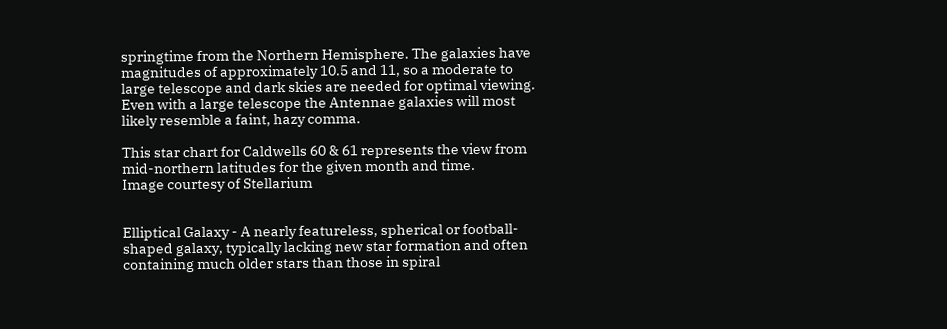springtime from the Northern Hemisphere. The galaxies have magnitudes of approximately 10.5 and 11, so a moderate to large telescope and dark skies are needed for optimal viewing. Even with a large telescope the Antennae galaxies will most likely resemble a faint, hazy comma.

This star chart for Caldwells 60 & 61 represents the view from mid-northern latitudes for the given month and time.
Image courtesy of Stellarium


Elliptical Galaxy - A nearly featureless, spherical or football-shaped galaxy, typically lacking new star formation and often containing much older stars than those in spiral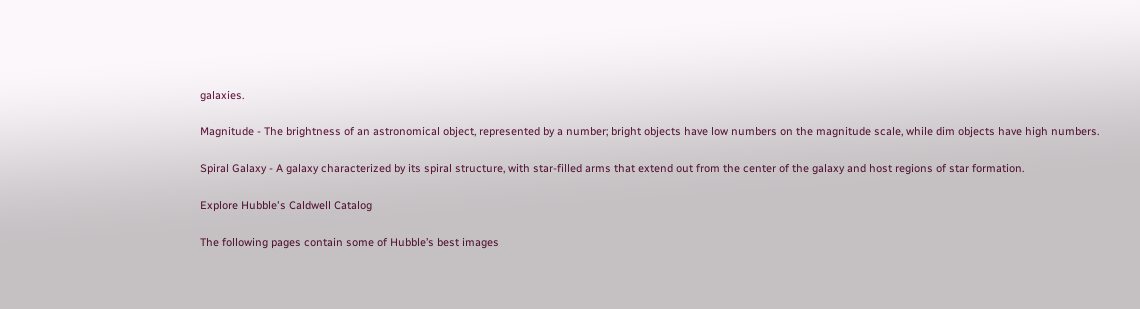galaxies.

Magnitude - The brightness of an astronomical object, represented by a number; bright objects have low numbers on the magnitude scale, while dim objects have high numbers.

Spiral Galaxy - A galaxy characterized by its spiral structure, with star-filled arms that extend out from the center of the galaxy and host regions of star formation.

Explore Hubble's Caldwell Catalog

The following pages contain some of Hubble’s best images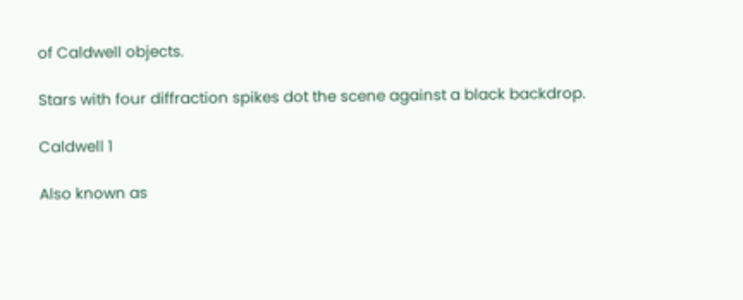of Caldwell objects.

Stars with four diffraction spikes dot the scene against a black backdrop.

Caldwell 1

Also known as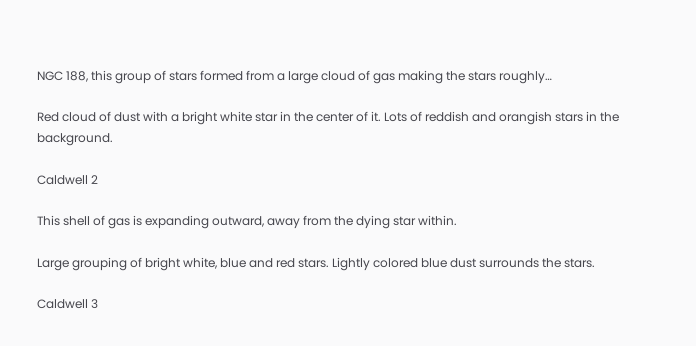NGC 188, this group of stars formed from a large cloud of gas making the stars roughly…

Red cloud of dust with a bright white star in the center of it. Lots of reddish and orangish stars in the background.

Caldwell 2

This shell of gas is expanding outward, away from the dying star within.

Large grouping of bright white, blue and red stars. Lightly colored blue dust surrounds the stars.

Caldwell 3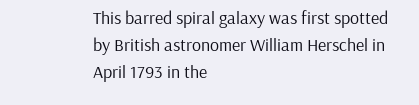This barred spiral galaxy was first spotted by British astronomer William Herschel in April 1793 in the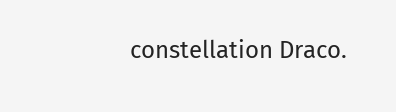constellation Draco.